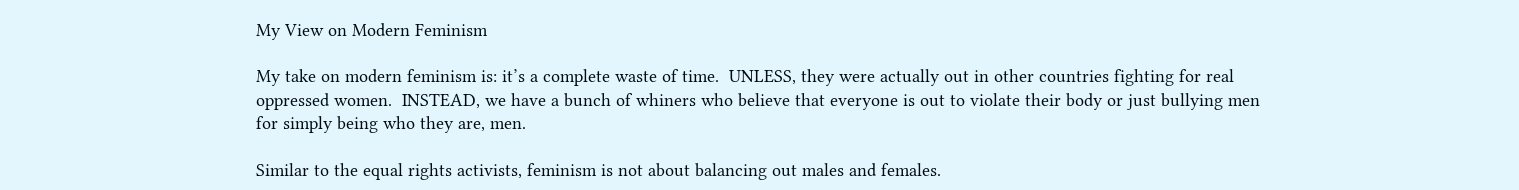My View on Modern Feminism

My take on modern feminism is: it’s a complete waste of time.  UNLESS, they were actually out in other countries fighting for real oppressed women.  INSTEAD, we have a bunch of whiners who believe that everyone is out to violate their body or just bullying men for simply being who they are, men.

Similar to the equal rights activists, feminism is not about balancing out males and females.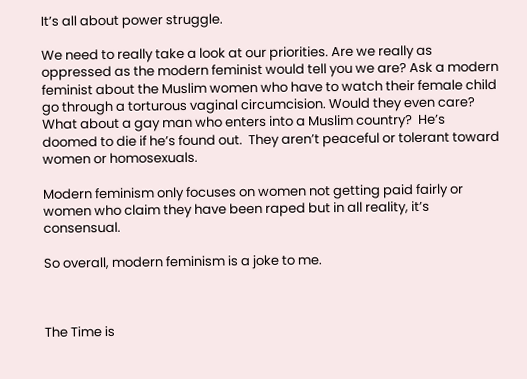It’s all about power struggle.

We need to really take a look at our priorities. Are we really as oppressed as the modern feminist would tell you we are? Ask a modern feminist about the Muslim women who have to watch their female child go through a torturous vaginal circumcision. Would they even care? What about a gay man who enters into a Muslim country?  He’s doomed to die if he’s found out.  They aren’t peaceful or tolerant toward women or homosexuals.

Modern feminism only focuses on women not getting paid fairly or women who claim they have been raped but in all reality, it’s consensual.

So overall, modern feminism is a joke to me.



The Time is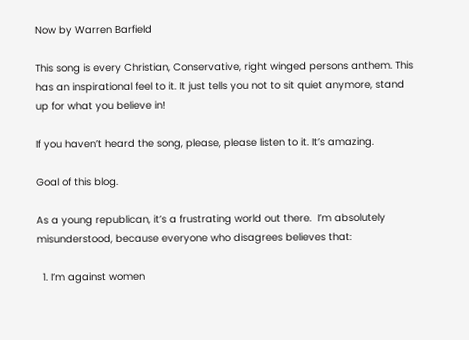Now by Warren Barfield

This song is every Christian, Conservative, right winged persons anthem. This has an inspirational feel to it. It just tells you not to sit quiet anymore, stand up for what you believe in!

If you haven’t heard the song, please, please listen to it. It’s amazing.

Goal of this blog.

As a young republican, it’s a frustrating world out there.  I’m absolutely misunderstood, because everyone who disagrees believes that:

  1. I’m against women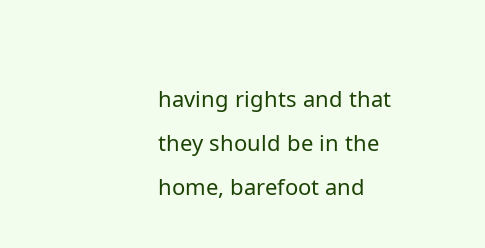having rights and that they should be in the home, barefoot and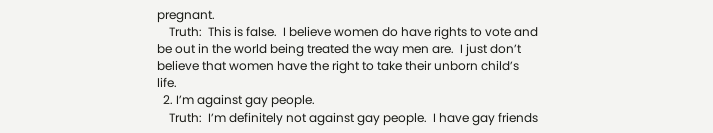pregnant.
    Truth:  This is false.  I believe women do have rights to vote and be out in the world being treated the way men are.  I just don’t believe that women have the right to take their unborn child’s life.
  2. I’m against gay people.
    Truth:  I’m definitely not against gay people.  I have gay friends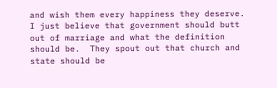and wish them every happiness they deserve.  I just believe that government should butt out of marriage and what the definition should be.  They spout out that church and state should be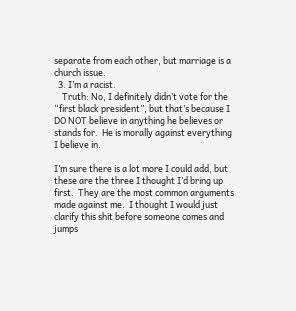separate from each other, but marriage is a church issue.
  3. I’m a racist.
    Truth: No, I definitely didn’t vote for the “first black president”, but that’s because I DO NOT believe in anything he believes or stands for.  He is morally against everything I believe in.

I’m sure there is a lot more I could add, but these are the three I thought I’d bring up first.  They are the most common arguments made against me.  I thought I would just clarify this shit before someone comes and jumps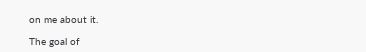on me about it.

The goal of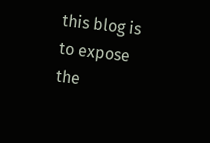this blog is to expose the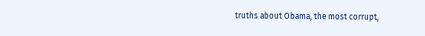truths about Obama, the most corrupt,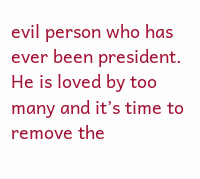evil person who has ever been president.  He is loved by too many and it’s time to remove the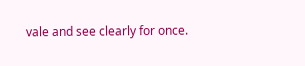vale and see clearly for once.